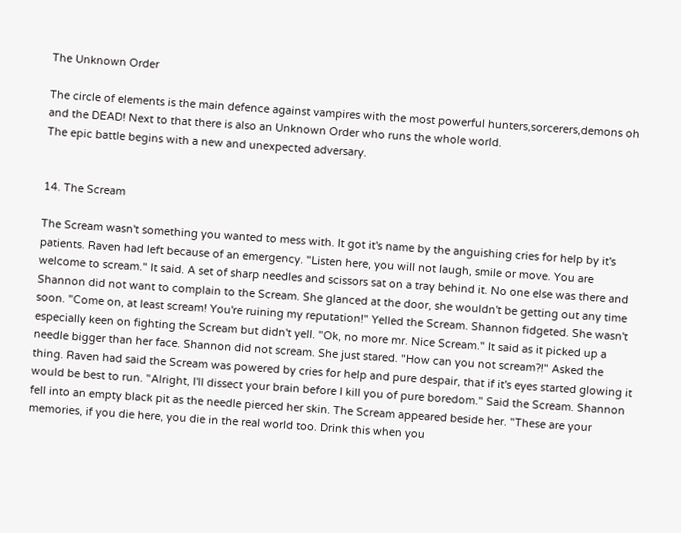The Unknown Order

The circle of elements is the main defence against vampires with the most powerful hunters,sorcerers,demons oh and the DEAD! Next to that there is also an Unknown Order who runs the whole world.
The epic battle begins with a new and unexpected adversary.


14. The Scream

The Scream wasn't something you wanted to mess with. It got it's name by the anguishing cries for help by it's patients. Raven had left because of an emergency. "Listen here, you will not laugh, smile or move. You are welcome to scream." It said. A set of sharp needles and scissors sat on a tray behind it. No one else was there and Shannon did not want to complain to the Scream. She glanced at the door, she wouldn't be getting out any time soon. "Come on, at least scream! You're ruining my reputation!" Yelled the Scream. Shannon fidgeted. She wasn't especially keen on fighting the Scream but didn't yell. "Ok, no more mr. Nice Scream." It said as it picked up a needle bigger than her face. Shannon did not scream. She just stared. "How can you not scream?!" Asked the thing. Raven had said the Scream was powered by cries for help and pure despair, that if it's eyes started glowing it would be best to run. "Alright, I'll dissect your brain before I kill you of pure boredom." Said the Scream. Shannon fell into an empty black pit as the needle pierced her skin. The Scream appeared beside her. "These are your memories, if you die here, you die in the real world too. Drink this when you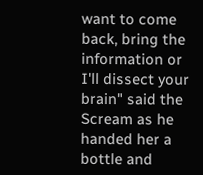want to come back, bring the information or I'll dissect your brain" said the Scream as he handed her a bottle and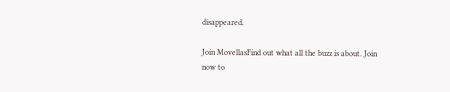disappeared.

Join MovellasFind out what all the buzz is about. Join now to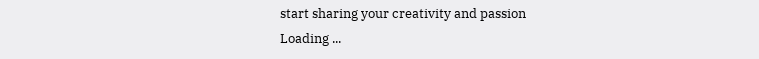start sharing your creativity and passion
Loading ...